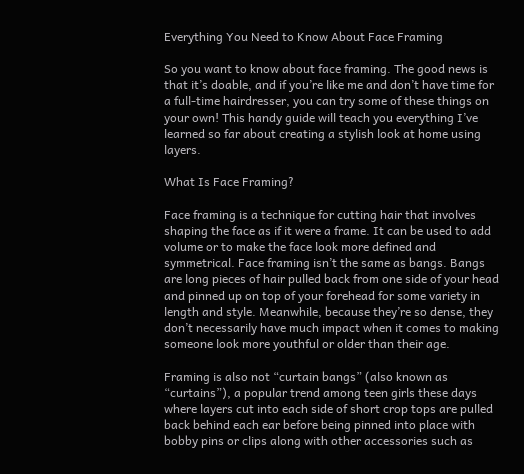Everything You Need to Know About Face Framing

So you want to know about face framing. The good news is that it’s doable, and if you’re like me and don’t have time for a full-time hairdresser, you can try some of these things on your own! This handy guide will teach you everything I’ve learned so far about creating a stylish look at home using layers.

What Is Face Framing?

Face framing is a technique for cutting hair that involves shaping the face as if it were a frame. It can be used to add volume or to make the face look more defined and symmetrical. Face framing isn’t the same as bangs. Bangs are long pieces of hair pulled back from one side of your head and pinned up on top of your forehead for some variety in length and style. Meanwhile, because they’re so dense, they don’t necessarily have much impact when it comes to making someone look more youthful or older than their age.

Framing is also not “curtain bangs” (also known as “curtains”), a popular trend among teen girls these days where layers cut into each side of short crop tops are pulled back behind each ear before being pinned into place with bobby pins or clips along with other accessories such as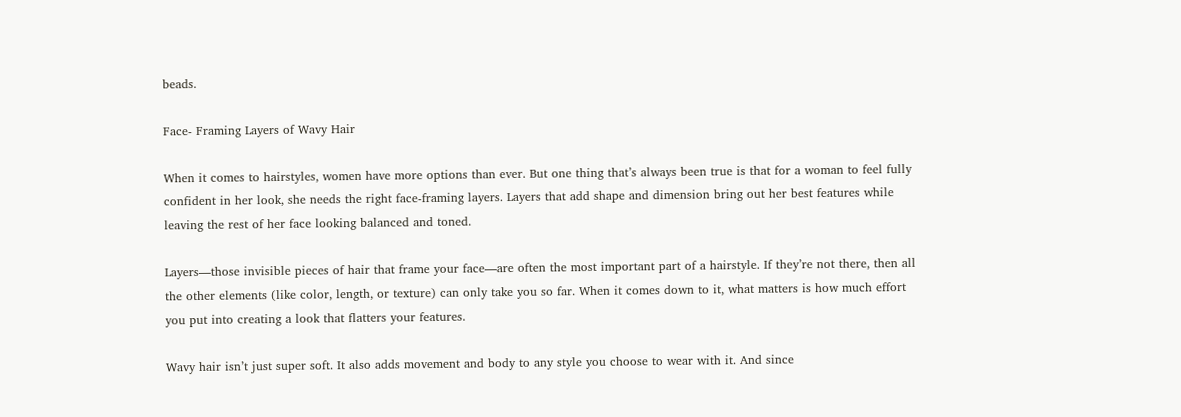beads.

Face- Framing Layers of Wavy Hair

When it comes to hairstyles, women have more options than ever. But one thing that’s always been true is that for a woman to feel fully confident in her look, she needs the right face-framing layers. Layers that add shape and dimension bring out her best features while leaving the rest of her face looking balanced and toned.

Layers—those invisible pieces of hair that frame your face—are often the most important part of a hairstyle. If they’re not there, then all the other elements (like color, length, or texture) can only take you so far. When it comes down to it, what matters is how much effort you put into creating a look that flatters your features.

Wavy hair isn’t just super soft. It also adds movement and body to any style you choose to wear with it. And since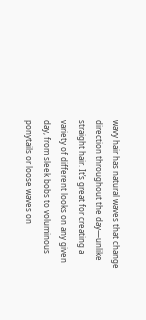wavy hair has natural waves that change direction throughout the day—unlike straight hair. It’s great for creating a variety of different looks on any given day, from sleek bobs to voluminous ponytails or loose waves on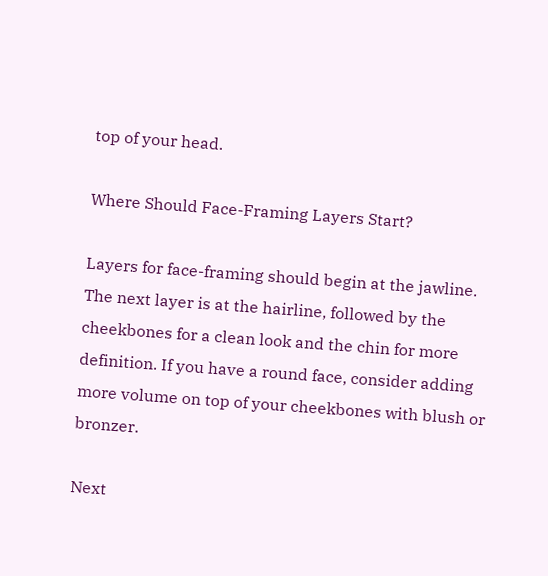top of your head.

Where Should Face-Framing Layers Start?

Layers for face-framing should begin at the jawline. The next layer is at the hairline, followed by the cheekbones for a clean look and the chin for more definition. If you have a round face, consider adding more volume on top of your cheekbones with blush or bronzer.

Next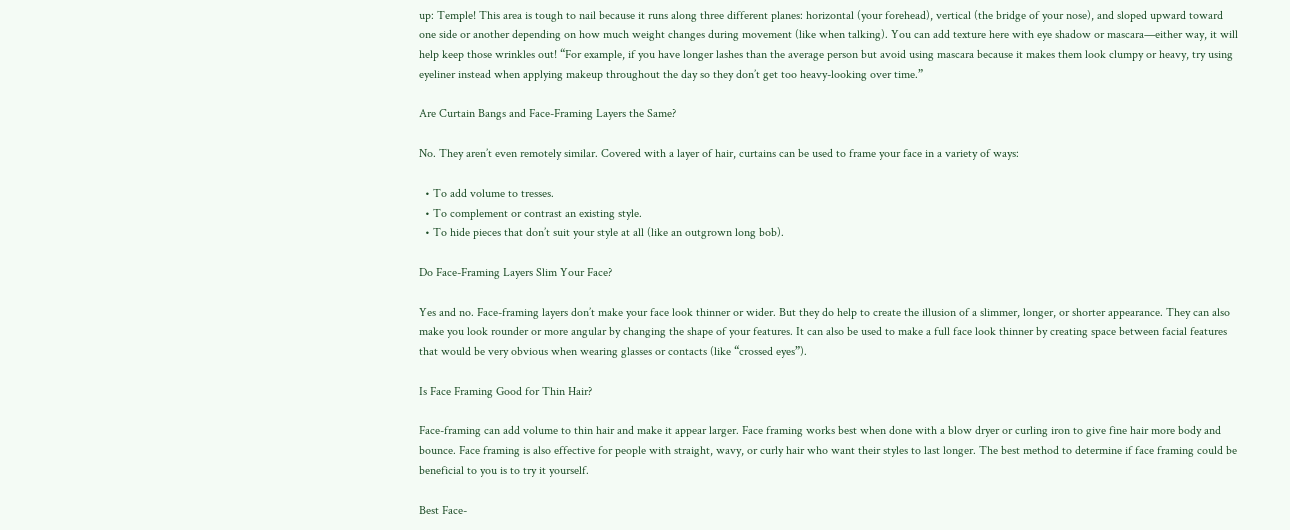up: Temple! This area is tough to nail because it runs along three different planes: horizontal (your forehead), vertical (the bridge of your nose), and sloped upward toward one side or another depending on how much weight changes during movement (like when talking). You can add texture here with eye shadow or mascara—either way, it will help keep those wrinkles out! “For example, if you have longer lashes than the average person but avoid using mascara because it makes them look clumpy or heavy, try using eyeliner instead when applying makeup throughout the day so they don’t get too heavy-looking over time.”

Are Curtain Bangs and Face-Framing Layers the Same?

No. They aren’t even remotely similar. Covered with a layer of hair, curtains can be used to frame your face in a variety of ways:

  • To add volume to tresses.
  • To complement or contrast an existing style.
  • To hide pieces that don’t suit your style at all (like an outgrown long bob).

Do Face-Framing Layers Slim Your Face?

Yes and no. Face-framing layers don’t make your face look thinner or wider. But they do help to create the illusion of a slimmer, longer, or shorter appearance. They can also make you look rounder or more angular by changing the shape of your features. It can also be used to make a full face look thinner by creating space between facial features that would be very obvious when wearing glasses or contacts (like “crossed eyes”).

Is Face Framing Good for Thin Hair?

Face-framing can add volume to thin hair and make it appear larger. Face framing works best when done with a blow dryer or curling iron to give fine hair more body and bounce. Face framing is also effective for people with straight, wavy, or curly hair who want their styles to last longer. The best method to determine if face framing could be beneficial to you is to try it yourself.

Best Face-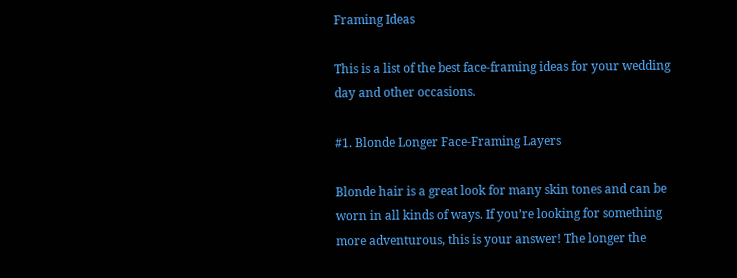Framing Ideas

This is a list of the best face-framing ideas for your wedding day and other occasions.

#1. Blonde Longer Face-Framing Layers

Blonde hair is a great look for many skin tones and can be worn in all kinds of ways. If you’re looking for something more adventurous, this is your answer! The longer the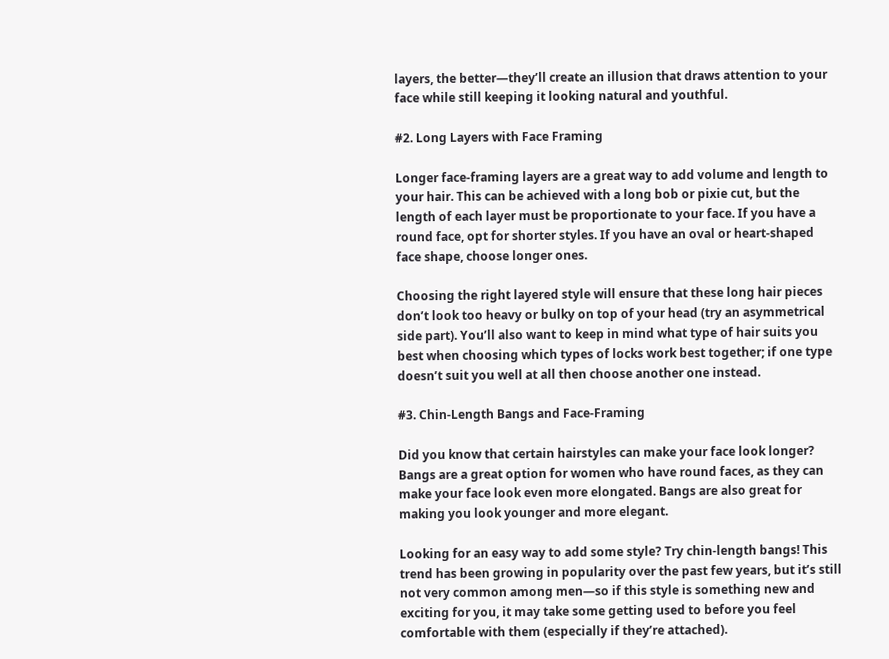layers, the better—they’ll create an illusion that draws attention to your face while still keeping it looking natural and youthful.

#2. Long Layers with Face Framing

Longer face-framing layers are a great way to add volume and length to your hair. This can be achieved with a long bob or pixie cut, but the length of each layer must be proportionate to your face. If you have a round face, opt for shorter styles. If you have an oval or heart-shaped face shape, choose longer ones.

Choosing the right layered style will ensure that these long hair pieces don’t look too heavy or bulky on top of your head (try an asymmetrical side part). You’ll also want to keep in mind what type of hair suits you best when choosing which types of locks work best together; if one type doesn’t suit you well at all then choose another one instead.

#3. Chin-Length Bangs and Face-Framing

Did you know that certain hairstyles can make your face look longer? Bangs are a great option for women who have round faces, as they can make your face look even more elongated. Bangs are also great for making you look younger and more elegant.

Looking for an easy way to add some style? Try chin-length bangs! This trend has been growing in popularity over the past few years, but it’s still not very common among men—so if this style is something new and exciting for you, it may take some getting used to before you feel comfortable with them (especially if they’re attached).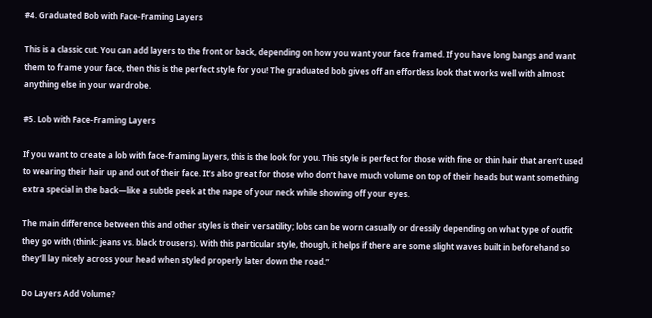#4. Graduated Bob with Face-Framing Layers

This is a classic cut. You can add layers to the front or back, depending on how you want your face framed. If you have long bangs and want them to frame your face, then this is the perfect style for you! The graduated bob gives off an effortless look that works well with almost anything else in your wardrobe.

#5. Lob with Face-Framing Layers

If you want to create a lob with face-framing layers, this is the look for you. This style is perfect for those with fine or thin hair that aren’t used to wearing their hair up and out of their face. It’s also great for those who don’t have much volume on top of their heads but want something extra special in the back—like a subtle peek at the nape of your neck while showing off your eyes.

The main difference between this and other styles is their versatility; lobs can be worn casually or dressily depending on what type of outfit they go with (think: jeans vs. black trousers). With this particular style, though, it helps if there are some slight waves built in beforehand so they’ll lay nicely across your head when styled properly later down the road.”

Do Layers Add Volume?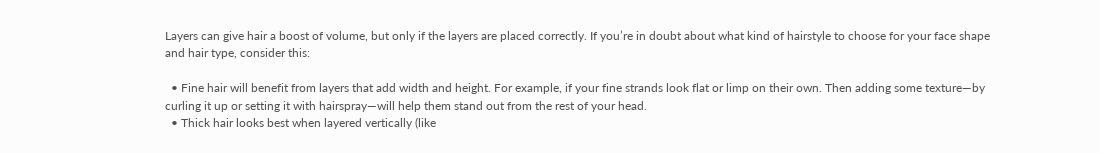Layers can give hair a boost of volume, but only if the layers are placed correctly. If you’re in doubt about what kind of hairstyle to choose for your face shape and hair type, consider this:

  • Fine hair will benefit from layers that add width and height. For example, if your fine strands look flat or limp on their own. Then adding some texture—by curling it up or setting it with hairspray—will help them stand out from the rest of your head.
  • Thick hair looks best when layered vertically (like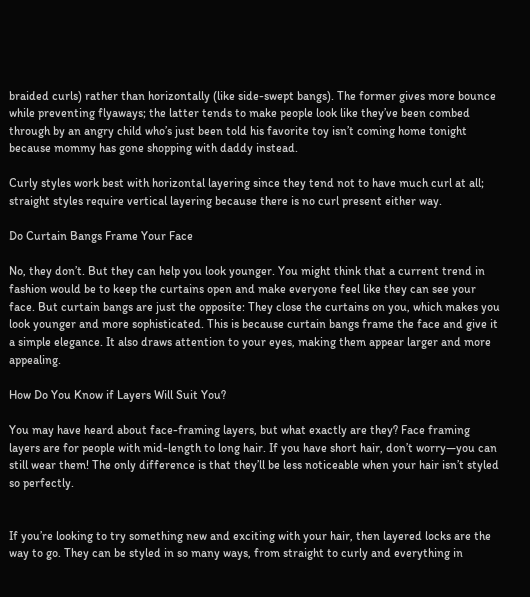braided curls) rather than horizontally (like side-swept bangs). The former gives more bounce while preventing flyaways; the latter tends to make people look like they’ve been combed through by an angry child who’s just been told his favorite toy isn’t coming home tonight because mommy has gone shopping with daddy instead.

Curly styles work best with horizontal layering since they tend not to have much curl at all; straight styles require vertical layering because there is no curl present either way.

Do Curtain Bangs Frame Your Face

No, they don’t. But they can help you look younger. You might think that a current trend in fashion would be to keep the curtains open and make everyone feel like they can see your face. But curtain bangs are just the opposite: They close the curtains on you, which makes you look younger and more sophisticated. This is because curtain bangs frame the face and give it a simple elegance. It also draws attention to your eyes, making them appear larger and more appealing.

How Do You Know if Layers Will Suit You?

You may have heard about face-framing layers, but what exactly are they? Face framing layers are for people with mid-length to long hair. If you have short hair, don’t worry—you can still wear them! The only difference is that they’ll be less noticeable when your hair isn’t styled so perfectly.


If you’re looking to try something new and exciting with your hair, then layered locks are the way to go. They can be styled in so many ways, from straight to curly and everything in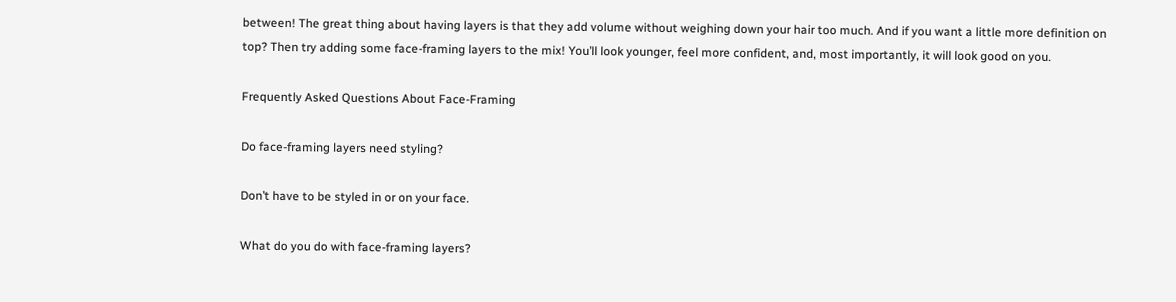between! The great thing about having layers is that they add volume without weighing down your hair too much. And if you want a little more definition on top? Then try adding some face-framing layers to the mix! You’ll look younger, feel more confident, and, most importantly, it will look good on you.

Frequently Asked Questions About Face-Framing

Do face-framing layers need styling?

Don’t have to be styled in or on your face.

What do you do with face-framing layers?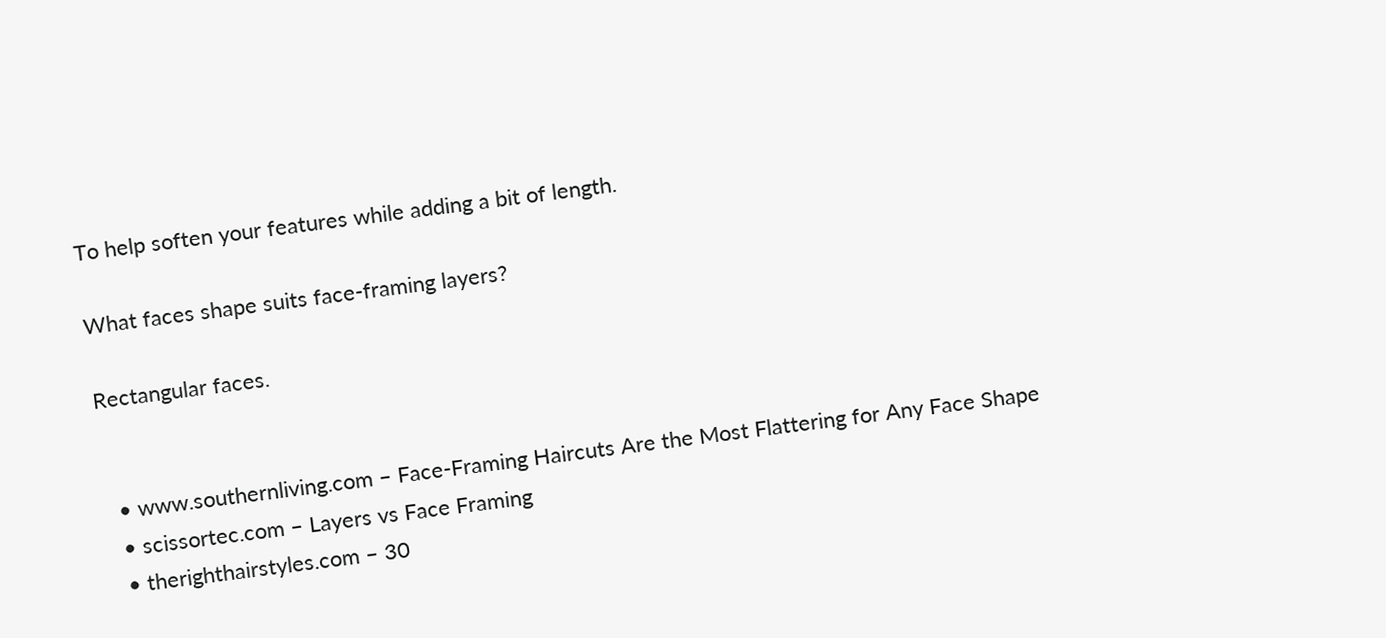To help soften your features while adding a bit of length.

What faces shape suits face-framing layers?

Rectangular faces.


  • www.southernliving.com – Face-Framing Haircuts Are the Most Flattering for Any Face Shape
  • scissortec.com – Layers vs Face Framing
  • therighthairstyles.com – 30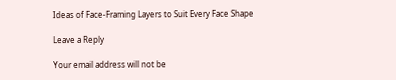Ideas of Face-Framing Layers to Suit Every Face Shape

Leave a Reply

Your email address will not be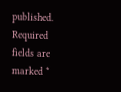published. Required fields are marked *